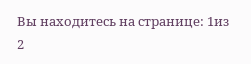Вы находитесь на странице: 1из 2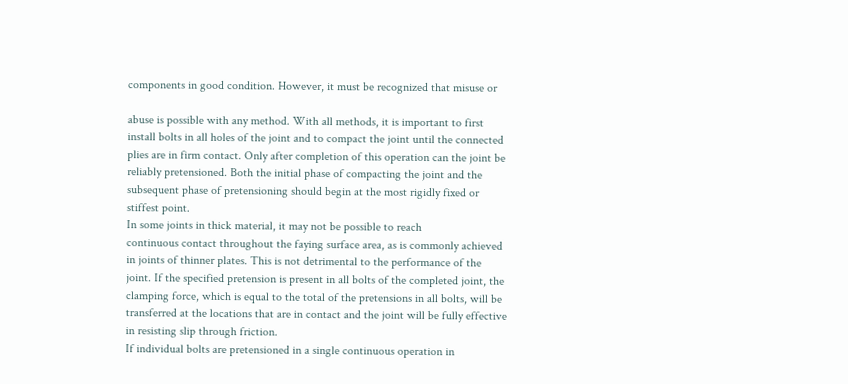components in good condition. However, it must be recognized that misuse or

abuse is possible with any method. With all methods, it is important to first
install bolts in all holes of the joint and to compact the joint until the connected
plies are in firm contact. Only after completion of this operation can the joint be
reliably pretensioned. Both the initial phase of compacting the joint and the
subsequent phase of pretensioning should begin at the most rigidly fixed or
stiffest point.
In some joints in thick material, it may not be possible to reach
continuous contact throughout the faying surface area, as is commonly achieved
in joints of thinner plates. This is not detrimental to the performance of the
joint. If the specified pretension is present in all bolts of the completed joint, the
clamping force, which is equal to the total of the pretensions in all bolts, will be
transferred at the locations that are in contact and the joint will be fully effective
in resisting slip through friction.
If individual bolts are pretensioned in a single continuous operation in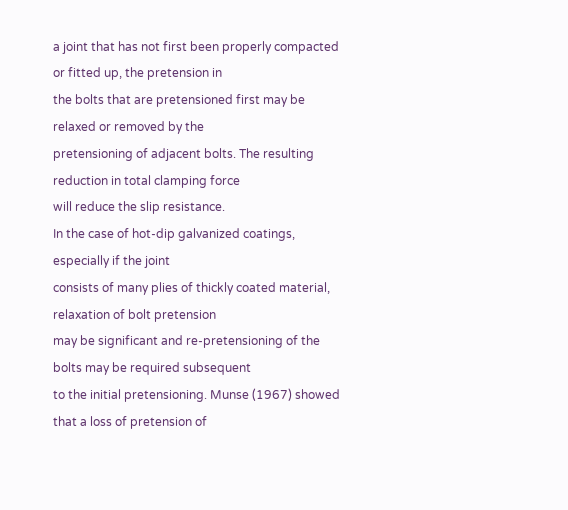a joint that has not first been properly compacted or fitted up, the pretension in
the bolts that are pretensioned first may be relaxed or removed by the
pretensioning of adjacent bolts. The resulting reduction in total clamping force
will reduce the slip resistance.
In the case of hot-dip galvanized coatings, especially if the joint
consists of many plies of thickly coated material, relaxation of bolt pretension
may be significant and re-pretensioning of the bolts may be required subsequent
to the initial pretensioning. Munse (1967) showed that a loss of pretension of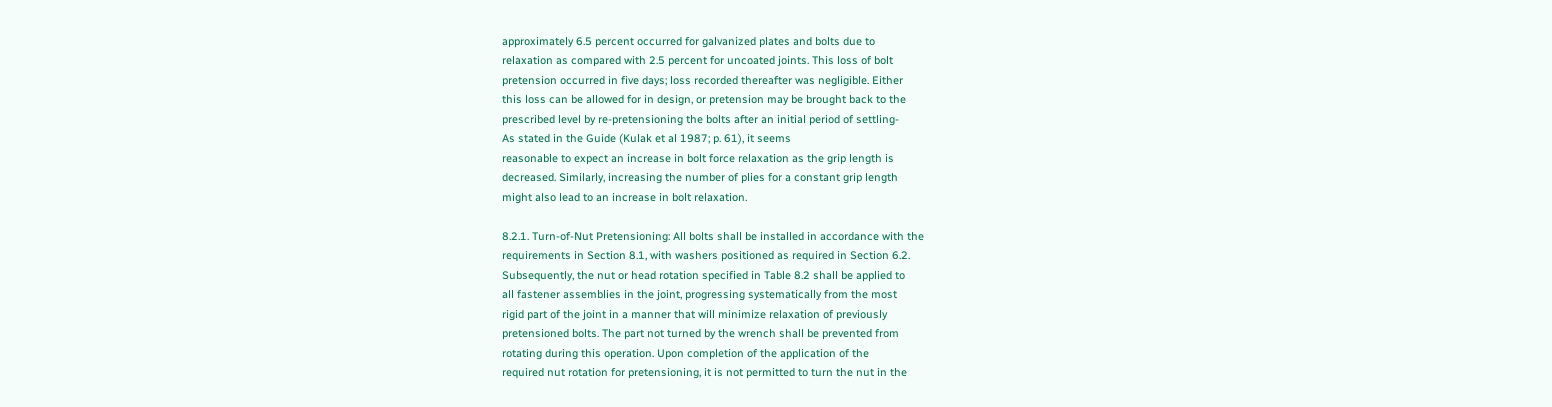approximately 6.5 percent occurred for galvanized plates and bolts due to
relaxation as compared with 2.5 percent for uncoated joints. This loss of bolt
pretension occurred in five days; loss recorded thereafter was negligible. Either
this loss can be allowed for in design, or pretension may be brought back to the
prescribed level by re-pretensioning the bolts after an initial period of settling-
As stated in the Guide (Kulak et al 1987; p. 61), it seems
reasonable to expect an increase in bolt force relaxation as the grip length is
decreased. Similarly, increasing the number of plies for a constant grip length
might also lead to an increase in bolt relaxation.

8.2.1. Turn-of-Nut Pretensioning: All bolts shall be installed in accordance with the
requirements in Section 8.1, with washers positioned as required in Section 6.2.
Subsequently, the nut or head rotation specified in Table 8.2 shall be applied to
all fastener assemblies in the joint, progressing systematically from the most
rigid part of the joint in a manner that will minimize relaxation of previously
pretensioned bolts. The part not turned by the wrench shall be prevented from
rotating during this operation. Upon completion of the application of the
required nut rotation for pretensioning, it is not permitted to turn the nut in the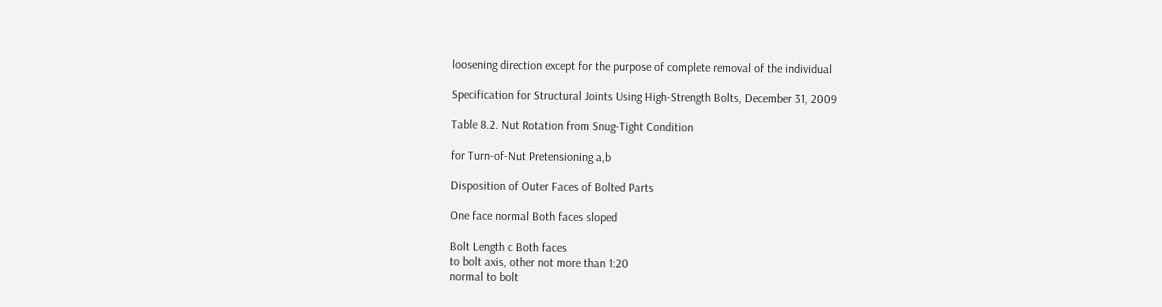loosening direction except for the purpose of complete removal of the individual

Specification for Structural Joints Using High-Strength Bolts, December 31, 2009

Table 8.2. Nut Rotation from Snug-Tight Condition

for Turn-of-Nut Pretensioning a,b

Disposition of Outer Faces of Bolted Parts

One face normal Both faces sloped

Bolt Length c Both faces
to bolt axis, other not more than 1:20
normal to bolt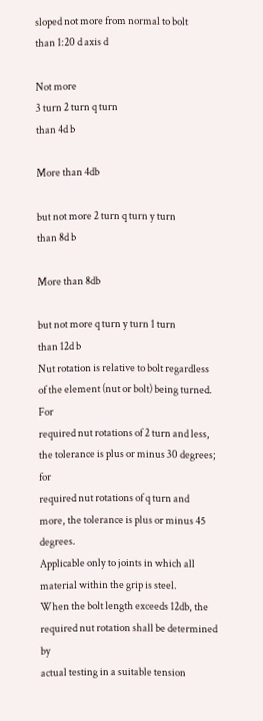sloped not more from normal to bolt
than 1:20 d axis d

Not more
3 turn 2 turn q turn
than 4d b

More than 4db

but not more 2 turn q turn y turn
than 8d b

More than 8db

but not more q turn y turn 1 turn
than 12d b
Nut rotation is relative to bolt regardless of the element (nut or bolt) being turned. For
required nut rotations of 2 turn and less, the tolerance is plus or minus 30 degrees; for
required nut rotations of q turn and more, the tolerance is plus or minus 45 degrees.
Applicable only to joints in which all material within the grip is steel.
When the bolt length exceeds 12db, the required nut rotation shall be determined by
actual testing in a suitable tension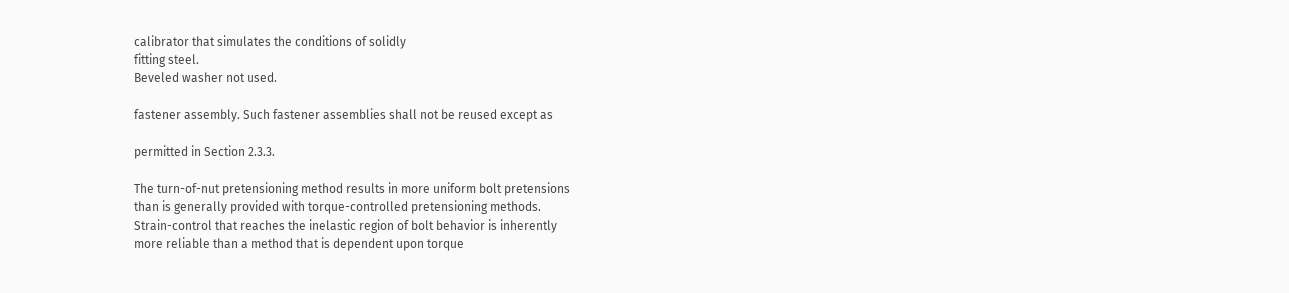calibrator that simulates the conditions of solidly
fitting steel.
Beveled washer not used.

fastener assembly. Such fastener assemblies shall not be reused except as

permitted in Section 2.3.3.

The turn-of-nut pretensioning method results in more uniform bolt pretensions
than is generally provided with torque-controlled pretensioning methods.
Strain-control that reaches the inelastic region of bolt behavior is inherently
more reliable than a method that is dependent upon torque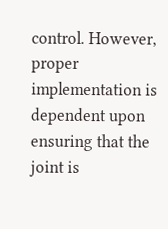control. However,
proper implementation is dependent upon ensuring that the joint is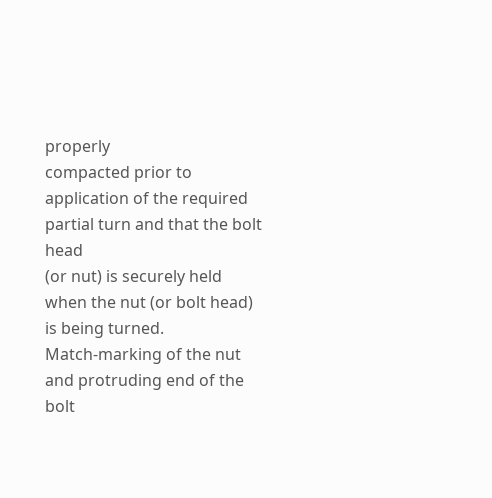properly
compacted prior to application of the required partial turn and that the bolt head
(or nut) is securely held when the nut (or bolt head) is being turned.
Match-marking of the nut and protruding end of the bolt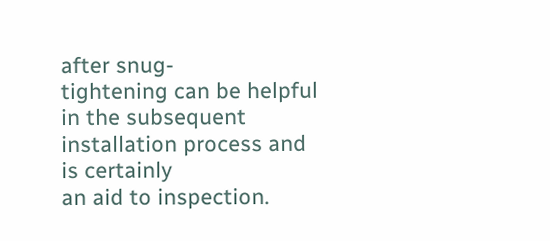after snug-
tightening can be helpful in the subsequent installation process and is certainly
an aid to inspection.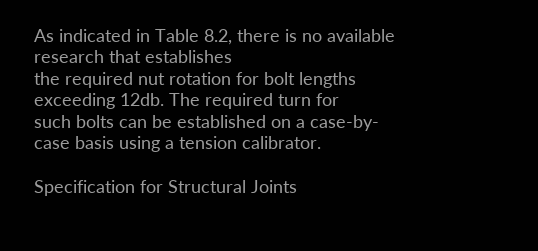As indicated in Table 8.2, there is no available research that establishes
the required nut rotation for bolt lengths exceeding 12db. The required turn for
such bolts can be established on a case-by-case basis using a tension calibrator.

Specification for Structural Joints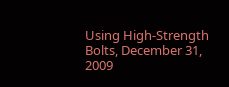Using High-Strength Bolts, December 31, 2009